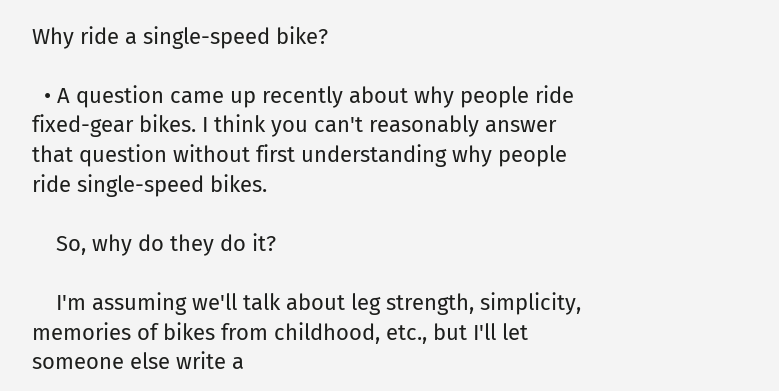Why ride a single-speed bike?

  • A question came up recently about why people ride fixed-gear bikes. I think you can't reasonably answer that question without first understanding why people ride single-speed bikes.

    So, why do they do it?

    I'm assuming we'll talk about leg strength, simplicity, memories of bikes from childhood, etc., but I'll let someone else write a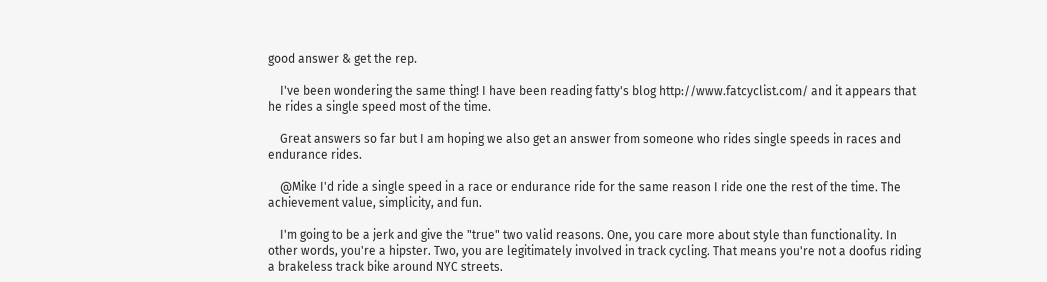good answer & get the rep.

    I've been wondering the same thing! I have been reading fatty's blog http://www.fatcyclist.com/ and it appears that he rides a single speed most of the time.

    Great answers so far but I am hoping we also get an answer from someone who rides single speeds in races and endurance rides.

    @Mike I'd ride a single speed in a race or endurance ride for the same reason I ride one the rest of the time. The achievement value, simplicity, and fun.

    I'm going to be a jerk and give the "true" two valid reasons. One, you care more about style than functionality. In other words, you're a hipster. Two, you are legitimately involved in track cycling. That means you're not a doofus riding a brakeless track bike around NYC streets.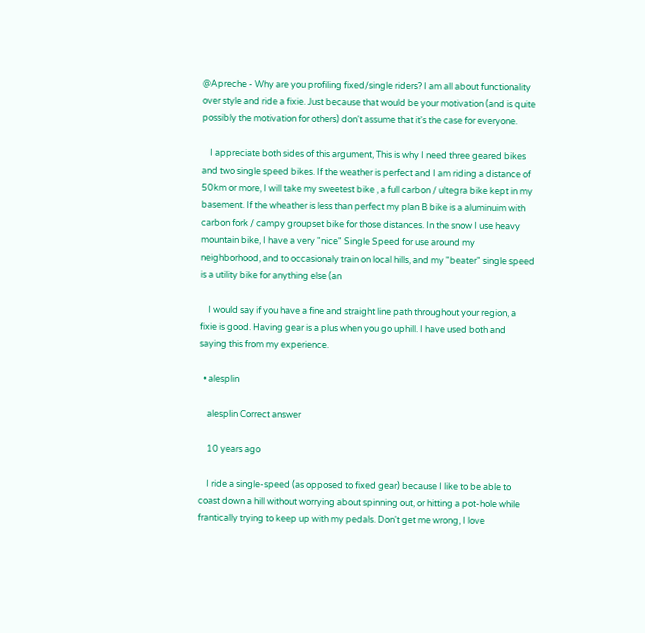@Apreche - Why are you profiling fixed/single riders? I am all about functionality over style and ride a fixie. Just because that would be your motivation (and is quite possibly the motivation for others) don't assume that it's the case for everyone.

    I appreciate both sides of this argument, This is why I need three geared bikes and two single speed bikes. If the weather is perfect and I am riding a distance of 50km or more, I will take my sweetest bike , a full carbon / ultegra bike kept in my basement. If the wheather is less than perfect my plan B bike is a aluminuim with carbon fork / campy groupset bike for those distances. In the snow I use heavy mountain bike, I have a very "nice" Single Speed for use around my neighborhood, and to occasionaly train on local hills, and my "beater" single speed is a utility bike for anything else (an

    I would say if you have a fine and straight line path throughout your region, a fixie is good. Having gear is a plus when you go uphill. I have used both and saying this from my experience.

  • alesplin

    alesplin Correct answer

    10 years ago

    I ride a single-speed (as opposed to fixed gear) because I like to be able to coast down a hill without worrying about spinning out, or hitting a pot-hole while frantically trying to keep up with my pedals. Don't get me wrong, I love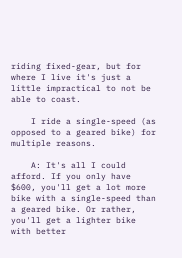riding fixed-gear, but for where I live it's just a little impractical to not be able to coast.

    I ride a single-speed (as opposed to a geared bike) for multiple reasons.

    A: It's all I could afford. If you only have $600, you'll get a lot more bike with a single-speed than a geared bike. Or rather, you'll get a lighter bike with better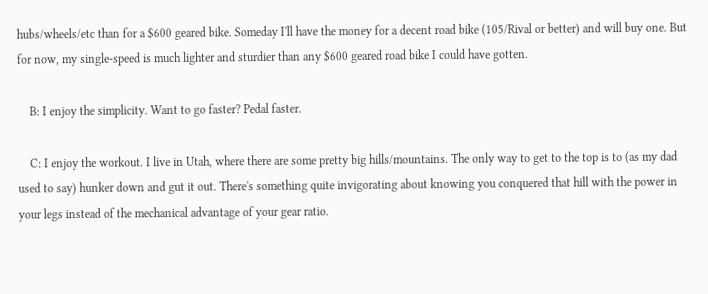hubs/wheels/etc than for a $600 geared bike. Someday I'll have the money for a decent road bike (105/Rival or better) and will buy one. But for now, my single-speed is much lighter and sturdier than any $600 geared road bike I could have gotten.

    B: I enjoy the simplicity. Want to go faster? Pedal faster.

    C: I enjoy the workout. I live in Utah, where there are some pretty big hills/mountains. The only way to get to the top is to (as my dad used to say) hunker down and gut it out. There's something quite invigorating about knowing you conquered that hill with the power in your legs instead of the mechanical advantage of your gear ratio.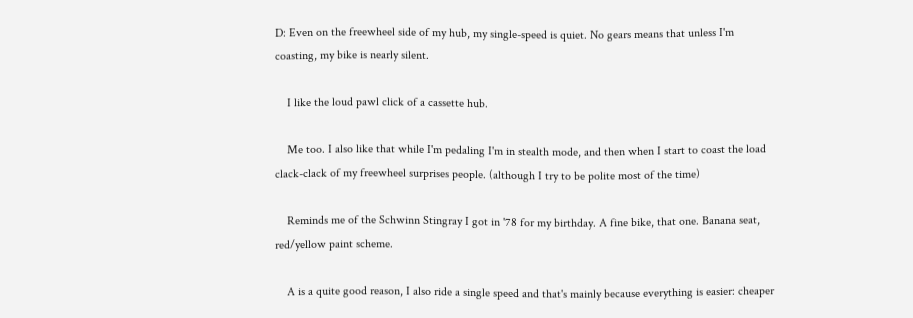D: Even on the freewheel side of my hub, my single-speed is quiet. No gears means that unless I'm coasting, my bike is nearly silent.

    I like the loud pawl click of a cassette hub.

    Me too. I also like that while I'm pedaling I'm in stealth mode, and then when I start to coast the load clack-clack of my freewheel surprises people. (although I try to be polite most of the time)

    Reminds me of the Schwinn Stingray I got in '78 for my birthday. A fine bike, that one. Banana seat, red/yellow paint scheme.

    A is a quite good reason, I also ride a single speed and that's mainly because everything is easier: cheaper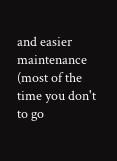and easier maintenance (most of the time you don't to go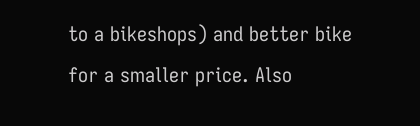to a bikeshops) and better bike for a smaller price. Also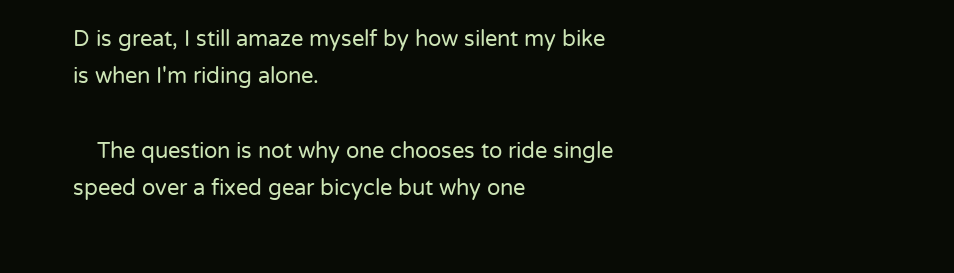D is great, I still amaze myself by how silent my bike is when I'm riding alone.

    The question is not why one chooses to ride single speed over a fixed gear bicycle but why one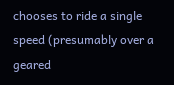chooses to ride a single speed (presumably over a geared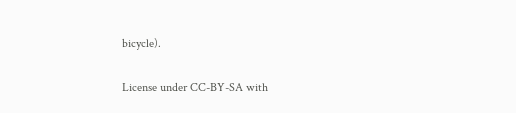bicycle).

License under CC-BY-SA with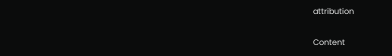attribution

Content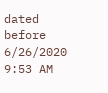dated before 6/26/2020 9:53 AM